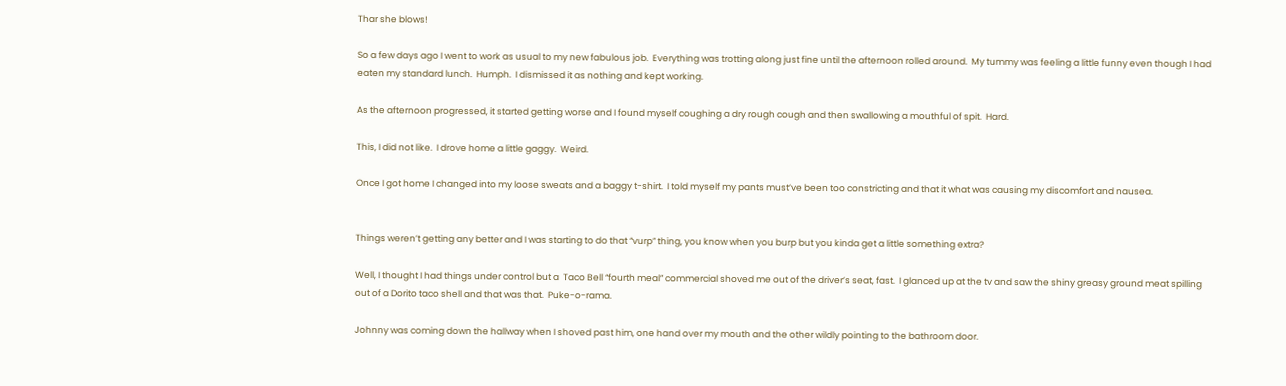Thar she blows!

So a few days ago I went to work as usual to my new fabulous job.  Everything was trotting along just fine until the afternoon rolled around.  My tummy was feeling a little funny even though I had eaten my standard lunch.  Humph.  I dismissed it as nothing and kept working.

As the afternoon progressed, it started getting worse and I found myself coughing a dry rough cough and then swallowing a mouthful of spit.  Hard.

This, I did not like.  I drove home a little gaggy.  Weird.

Once I got home I changed into my loose sweats and a baggy t-shirt.  I told myself my pants must’ve been too constricting and that it what was causing my discomfort and nausea.


Things weren’t getting any better and I was starting to do that “vurp” thing, you know when you burp but you kinda get a little something extra?

Well, I thought I had things under control but a  Taco Bell “fourth meal” commercial shoved me out of the driver’s seat, fast.  I glanced up at the tv and saw the shiny greasy ground meat spilling out of a Dorito taco shell and that was that.  Puke-o-rama.

Johnny was coming down the hallway when I shoved past him, one hand over my mouth and the other wildly pointing to the bathroom door.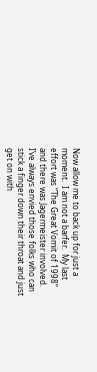Now allow me to back up for just a moment.  I am not a barfer.  My last effort was “The Great Vomit of 1998” and there was Jagermeister involved.  I’ve always envied those folks who can stick a finger down their throat and just get on with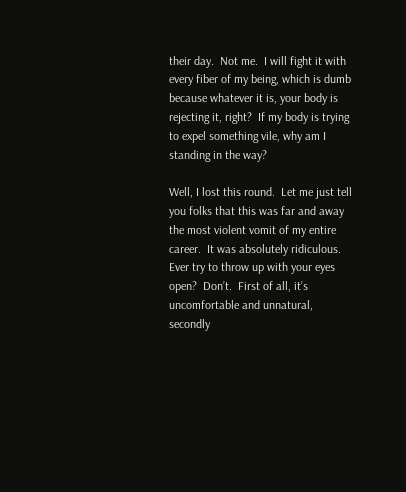their day.  Not me.  I will fight it with every fiber of my being, which is dumb because whatever it is, your body is rejecting it, right?  If my body is trying to expel something vile, why am I standing in the way?

Well, I lost this round.  Let me just tell you folks that this was far and away the most violent vomit of my entire career.  It was absolutely ridiculous.  Ever try to throw up with your eyes open?  Don’t.  First of all, it’s uncomfortable and unnatural, secondly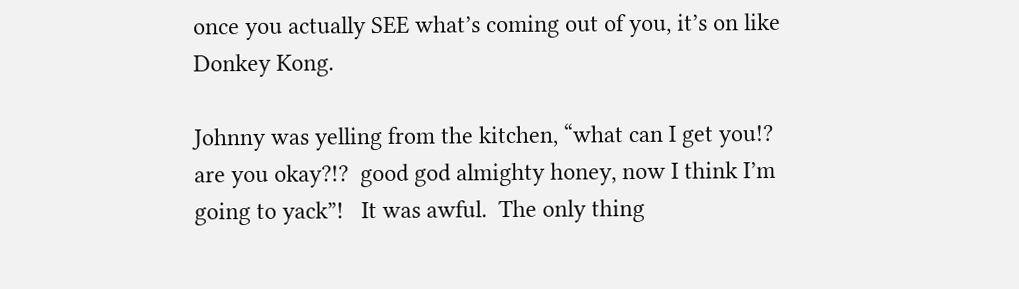once you actually SEE what’s coming out of you, it’s on like Donkey Kong.

Johnny was yelling from the kitchen, “what can I get you!?  are you okay?!?  good god almighty honey, now I think I’m going to yack”!   It was awful.  The only thing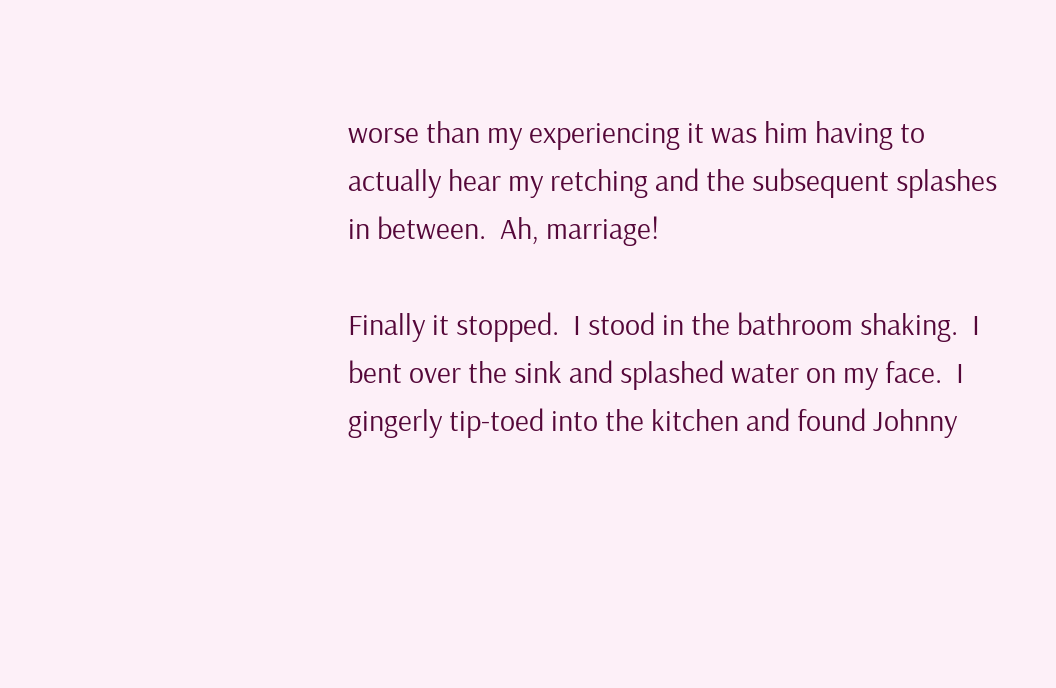worse than my experiencing it was him having to actually hear my retching and the subsequent splashes in between.  Ah, marriage!

Finally it stopped.  I stood in the bathroom shaking.  I bent over the sink and splashed water on my face.  I gingerly tip-toed into the kitchen and found Johnny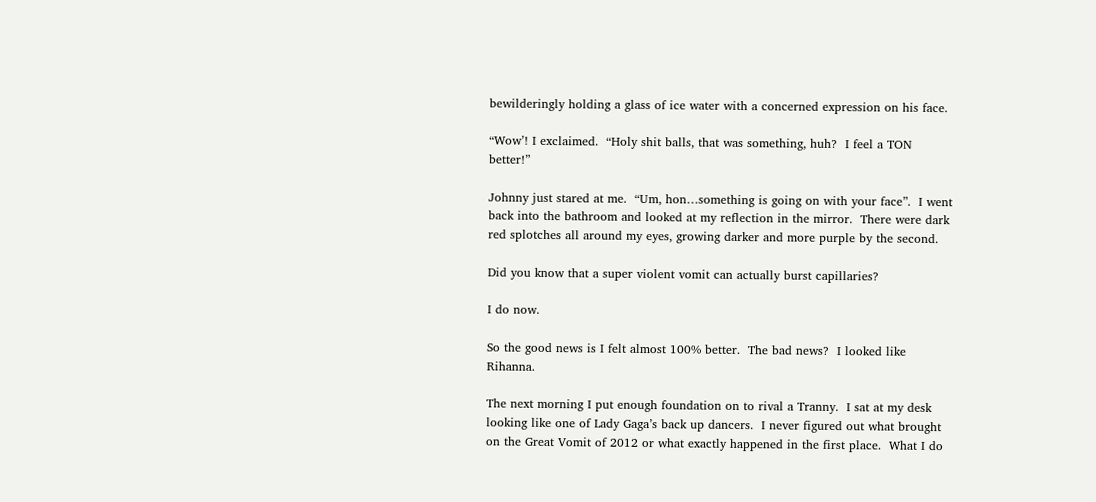bewilderingly holding a glass of ice water with a concerned expression on his face.

“Wow’! I exclaimed.  “Holy shit balls, that was something, huh?  I feel a TON better!”

Johnny just stared at me.  “Um, hon…something is going on with your face”.  I went back into the bathroom and looked at my reflection in the mirror.  There were dark red splotches all around my eyes, growing darker and more purple by the second.

Did you know that a super violent vomit can actually burst capillaries?

I do now.

So the good news is I felt almost 100% better.  The bad news?  I looked like Rihanna.

The next morning I put enough foundation on to rival a Tranny.  I sat at my desk looking like one of Lady Gaga’s back up dancers.  I never figured out what brought on the Great Vomit of 2012 or what exactly happened in the first place.  What I do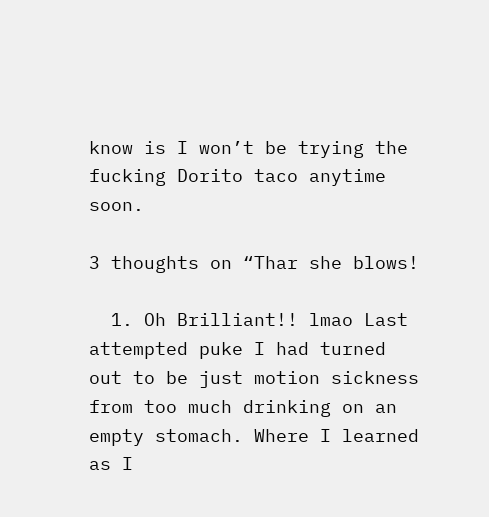know is I won’t be trying the fucking Dorito taco anytime soon.

3 thoughts on “Thar she blows!

  1. Oh Brilliant!! lmao Last attempted puke I had turned out to be just motion sickness from too much drinking on an empty stomach. Where I learned as I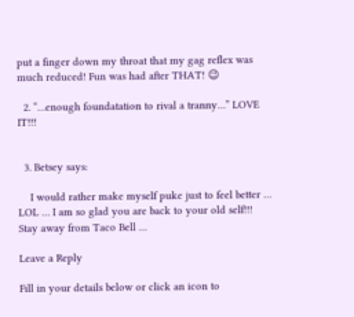put a finger down my throat that my gag reflex was much reduced! Fun was had after THAT! 😉

  2. “…enough foundatation to rival a tranny…” LOVE IT!!!


  3. Betsey says:

    I would rather make myself puke just to feel better … LOL … I am so glad you are back to your old self!!! Stay away from Taco Bell …

Leave a Reply

Fill in your details below or click an icon to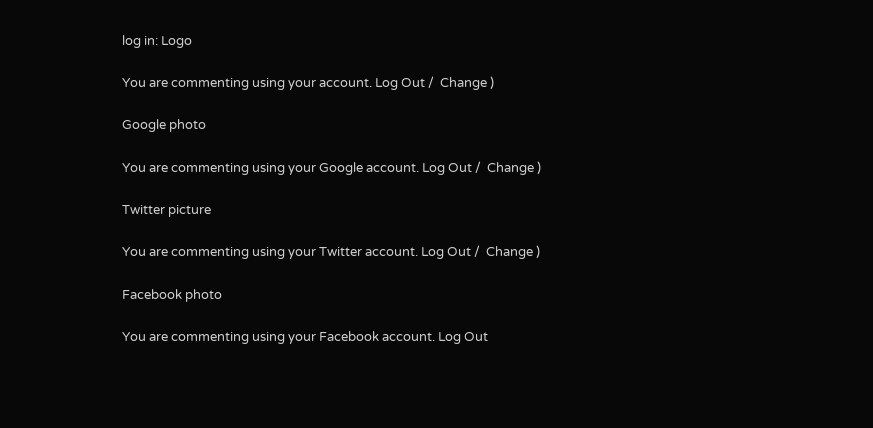log in: Logo

You are commenting using your account. Log Out /  Change )

Google photo

You are commenting using your Google account. Log Out /  Change )

Twitter picture

You are commenting using your Twitter account. Log Out /  Change )

Facebook photo

You are commenting using your Facebook account. Log Out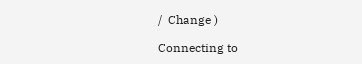/  Change )

Connecting to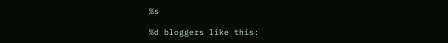%s

%d bloggers like this: